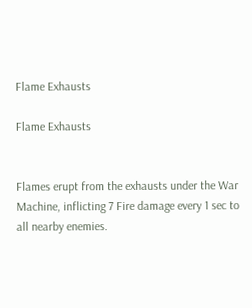Flame Exhausts

Flame Exhausts


Flames erupt from the exhausts under the War Machine, inflicting 7 Fire damage every 1 sec to all nearby enemies.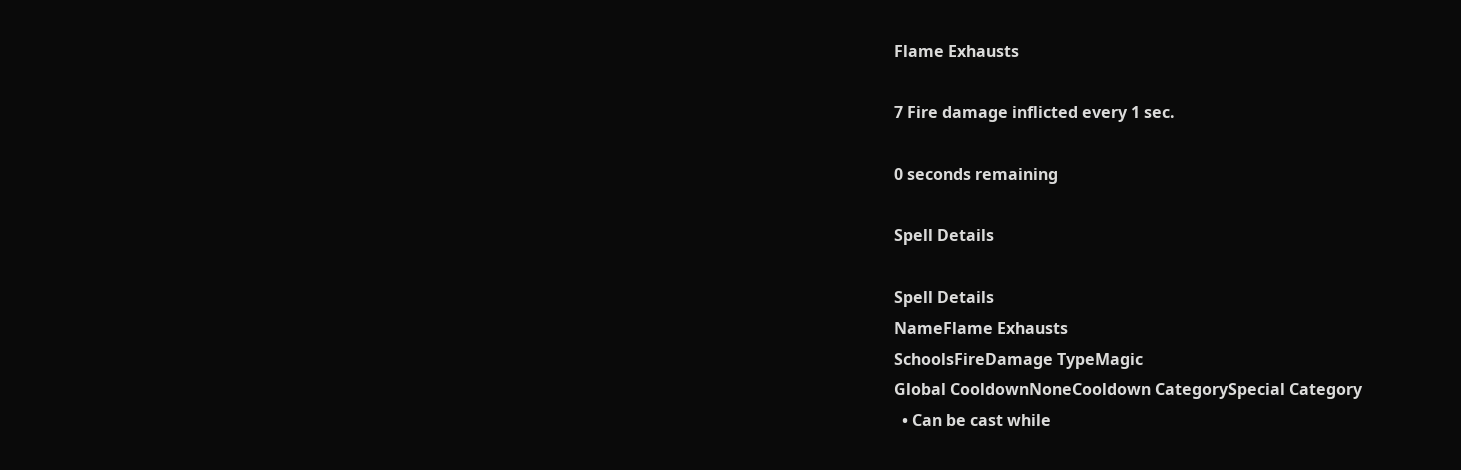Flame Exhausts

7 Fire damage inflicted every 1 sec.

0 seconds remaining

Spell Details

Spell Details
NameFlame Exhausts
SchoolsFireDamage TypeMagic
Global CooldownNoneCooldown CategorySpecial Category
  • Can be cast while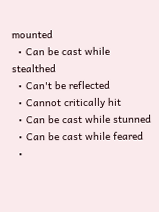mounted
  • Can be cast while stealthed
  • Can't be reflected
  • Cannot critically hit
  • Can be cast while stunned
  • Can be cast while feared
  •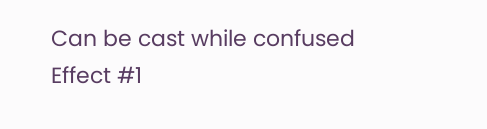Can be cast while confused
Effect #1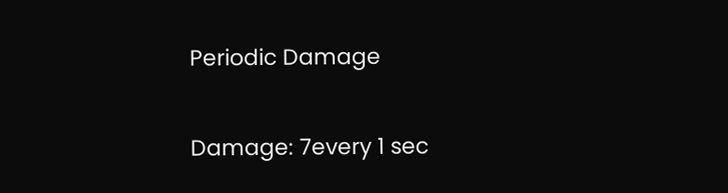Periodic Damage

Damage: 7every 1 sec